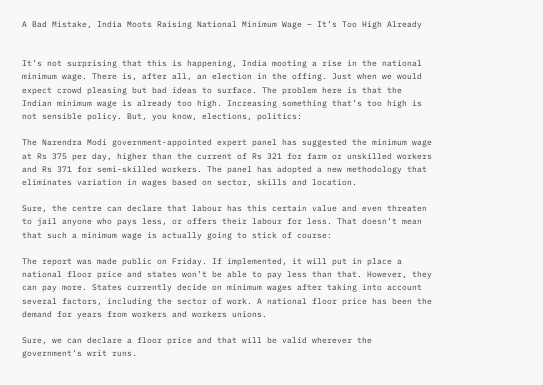A Bad Mistake, India Moots Raising National Minimum Wage – It’s Too High Already


It’s not surprising that this is happening, India mooting a rise in the national minimum wage. There is, after all, an election in the offing. Just when we would expect crowd pleasing but bad ideas to surface. The problem here is that the Indian minimum wage is already too high. Increasing something that’s too high is not sensible policy. But, you know, elections, politics:

The Narendra Modi government-appointed expert panel has suggested the minimum wage at Rs 375 per day, higher than the current of Rs 321 for farm or unskilled workers and Rs 371 for semi-skilled workers. The panel has adopted a new methodology that eliminates variation in wages based on sector, skills and location.

Sure, the centre can declare that labour has this certain value and even threaten to jail anyone who pays less, or offers their labour for less. That doesn’t mean that such a minimum wage is actually going to stick of course:

The report was made public on Friday. If implemented, it will put in place a national floor price and states won’t be able to pay less than that. However, they can pay more. States currently decide on minimum wages after taking into account several factors, including the sector of work. A national floor price has been the demand for years from workers and workers unions.

Sure, we can declare a floor price and that will be valid wherever the government’s writ runs.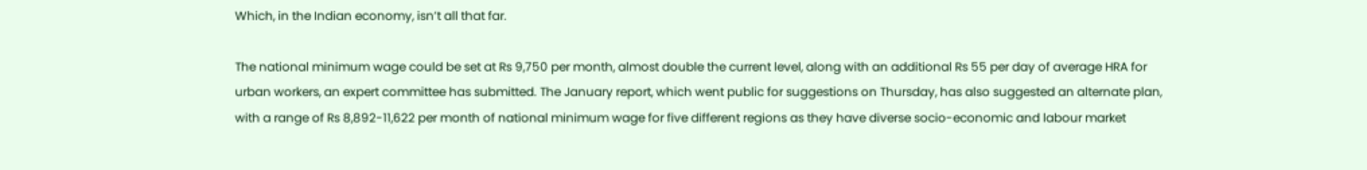Which, in the Indian economy, isn’t all that far.

The national minimum wage could be set at Rs 9,750 per month, almost double the current level, along with an additional Rs 55 per day of average HRA for urban workers, an expert committee has submitted. The January report, which went public for suggestions on Thursday, has also suggested an alternate plan, with a range of Rs 8,892-11,622 per month of national minimum wage for five different regions as they have diverse socio-economic and labour market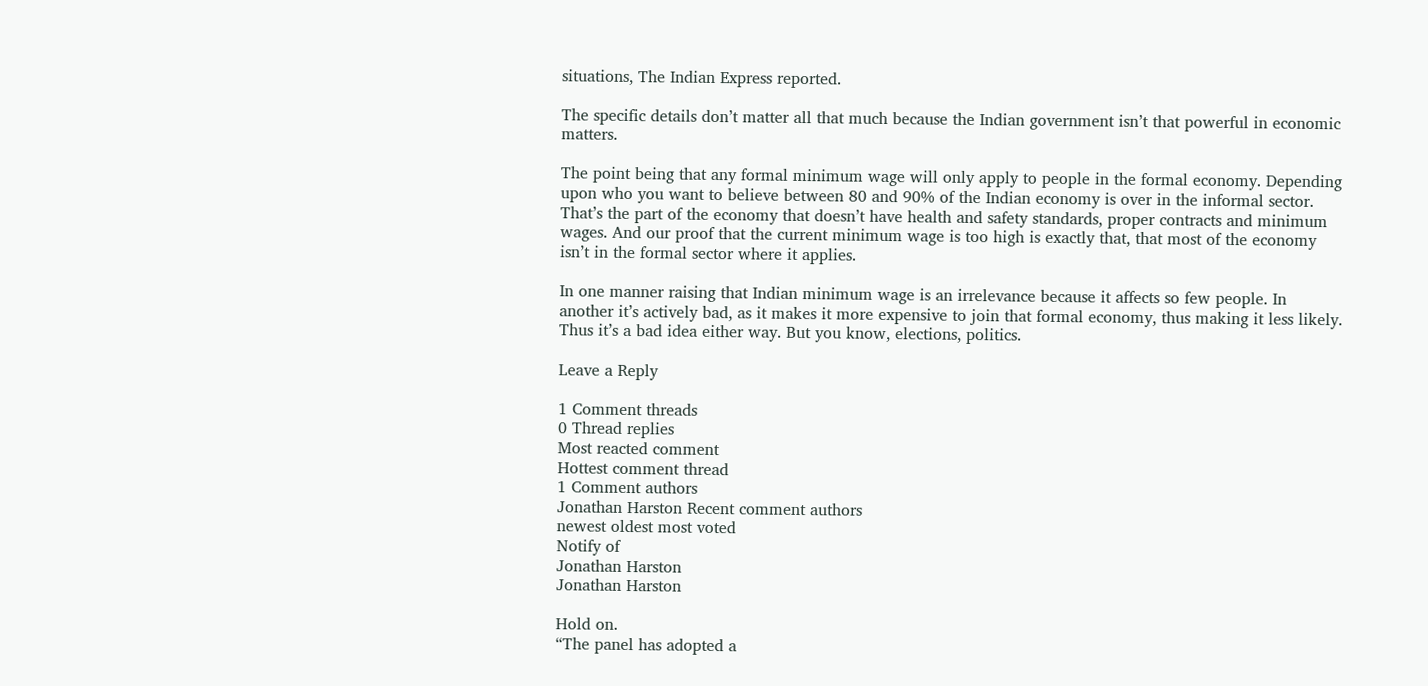situations, The Indian Express reported.

The specific details don’t matter all that much because the Indian government isn’t that powerful in economic matters.

The point being that any formal minimum wage will only apply to people in the formal economy. Depending upon who you want to believe between 80 and 90% of the Indian economy is over in the informal sector. That’s the part of the economy that doesn’t have health and safety standards, proper contracts and minimum wages. And our proof that the current minimum wage is too high is exactly that, that most of the economy isn’t in the formal sector where it applies.

In one manner raising that Indian minimum wage is an irrelevance because it affects so few people. In another it’s actively bad, as it makes it more expensive to join that formal economy, thus making it less likely. Thus it’s a bad idea either way. But you know, elections, politics.

Leave a Reply

1 Comment threads
0 Thread replies
Most reacted comment
Hottest comment thread
1 Comment authors
Jonathan Harston Recent comment authors
newest oldest most voted
Notify of
Jonathan Harston
Jonathan Harston

Hold on.
“The panel has adopted a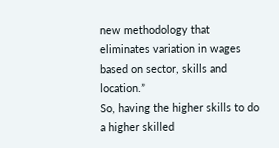new methodology that eliminates variation in wages based on sector, skills and location.”
So, having the higher skills to do a higher skilled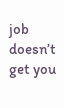job doesn’t get you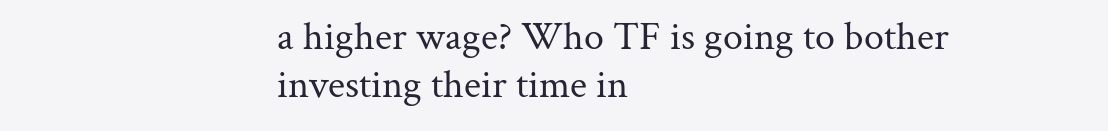a higher wage? Who TF is going to bother investing their time in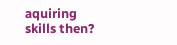aquiring skills then?